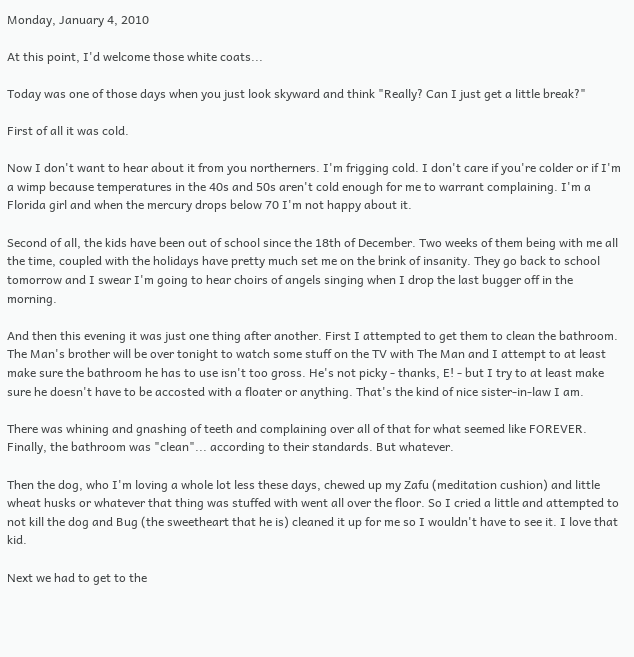Monday, January 4, 2010

At this point, I'd welcome those white coats...

Today was one of those days when you just look skyward and think "Really? Can I just get a little break?"

First of all it was cold.

Now I don't want to hear about it from you northerners. I'm frigging cold. I don't care if you're colder or if I'm a wimp because temperatures in the 40s and 50s aren't cold enough for me to warrant complaining. I'm a Florida girl and when the mercury drops below 70 I'm not happy about it.

Second of all, the kids have been out of school since the 18th of December. Two weeks of them being with me all the time, coupled with the holidays have pretty much set me on the brink of insanity. They go back to school tomorrow and I swear I'm going to hear choirs of angels singing when I drop the last bugger off in the morning.

And then this evening it was just one thing after another. First I attempted to get them to clean the bathroom. The Man's brother will be over tonight to watch some stuff on the TV with The Man and I attempt to at least make sure the bathroom he has to use isn't too gross. He's not picky - thanks, E! - but I try to at least make sure he doesn't have to be accosted with a floater or anything. That's the kind of nice sister-in-law I am.

There was whining and gnashing of teeth and complaining over all of that for what seemed like FOREVER. Finally, the bathroom was "clean"... according to their standards. But whatever.

Then the dog, who I'm loving a whole lot less these days, chewed up my Zafu (meditation cushion) and little wheat husks or whatever that thing was stuffed with went all over the floor. So I cried a little and attempted to not kill the dog and Bug (the sweetheart that he is) cleaned it up for me so I wouldn't have to see it. I love that kid.

Next we had to get to the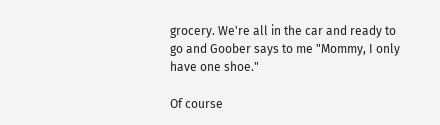grocery. We're all in the car and ready to go and Goober says to me "Mommy, I only have one shoe."

Of course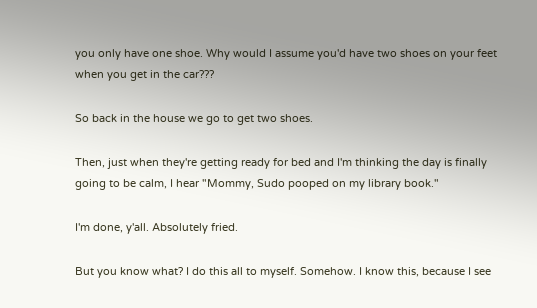you only have one shoe. Why would I assume you'd have two shoes on your feet when you get in the car???

So back in the house we go to get two shoes.

Then, just when they're getting ready for bed and I'm thinking the day is finally going to be calm, I hear "Mommy, Sudo pooped on my library book."

I'm done, y'all. Absolutely fried.

But you know what? I do this all to myself. Somehow. I know this, because I see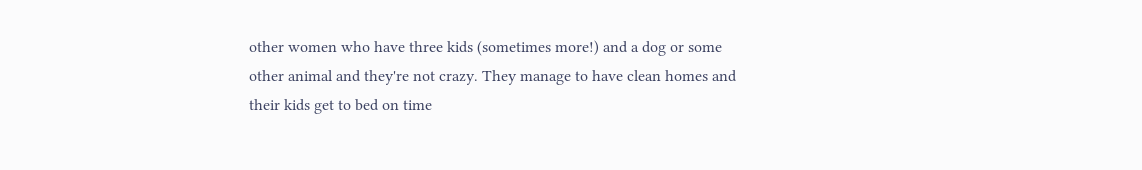other women who have three kids (sometimes more!) and a dog or some other animal and they're not crazy. They manage to have clean homes and their kids get to bed on time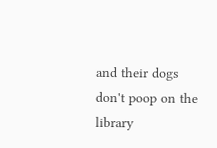and their dogs don't poop on the library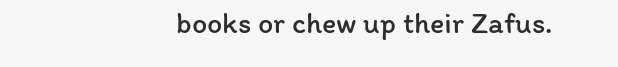books or chew up their Zafus.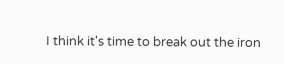I think it's time to break out the iron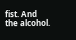fist. And the alcohol.